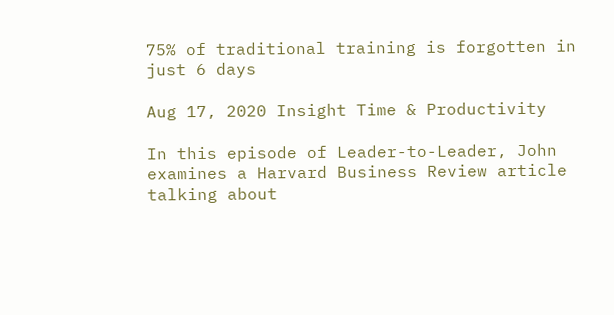75% of traditional training is forgotten in just 6 days

Aug 17, 2020 Insight Time & Productivity

In this episode of Leader-to-Leader, John examines a Harvard Business Review article talking about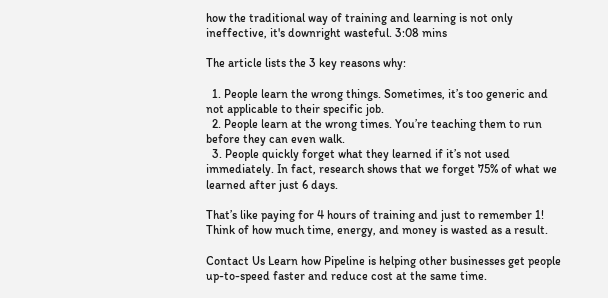how the traditional way of training and learning is not only ineffective, it's downright wasteful. 3:08 mins

The article lists the 3 key reasons why:

  1. People learn the wrong things. Sometimes, it’s too generic and not applicable to their specific job.
  2. People learn at the wrong times. You’re teaching them to run before they can even walk.
  3. People quickly forget what they learned if it’s not used immediately. In fact, research shows that we forget 75% of what we learned after just 6 days.

That’s like paying for 4 hours of training and just to remember 1! Think of how much time, energy, and money is wasted as a result.

Contact Us Learn how Pipeline is helping other businesses get people up-to-speed faster and reduce cost at the same time.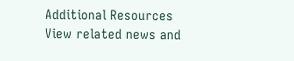Additional Resources
View related news and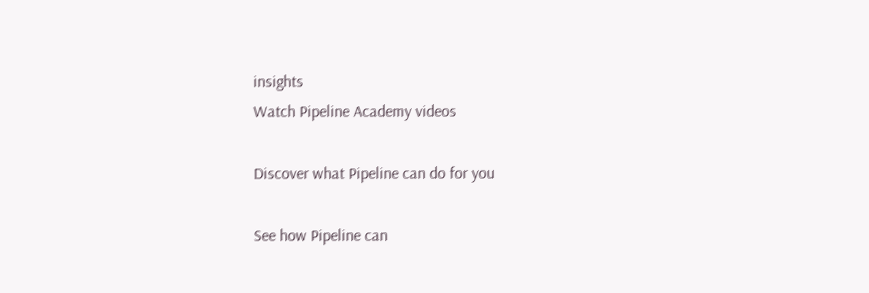insights
Watch Pipeline Academy videos

Discover what Pipeline can do for you

See how Pipeline can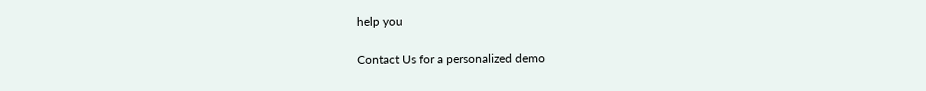help you

Contact Us for a personalized demo